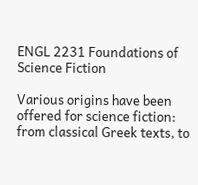ENGL 2231 Foundations of Science Fiction

Various origins have been offered for science fiction: from classical Greek texts, to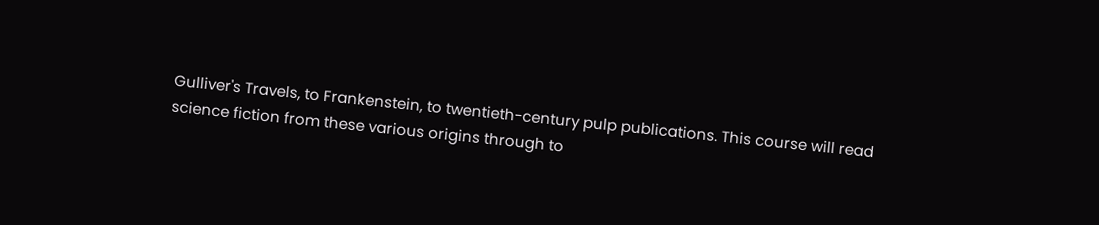Gulliver's Travels, to Frankenstein, to twentieth-century pulp publications. This course will read science fiction from these various origins through to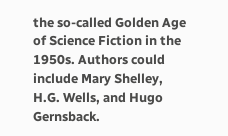the so-called Golden Age of Science Fiction in the 1950s. Authors could include Mary Shelley, H.G. Wells, and Hugo Gernsback.